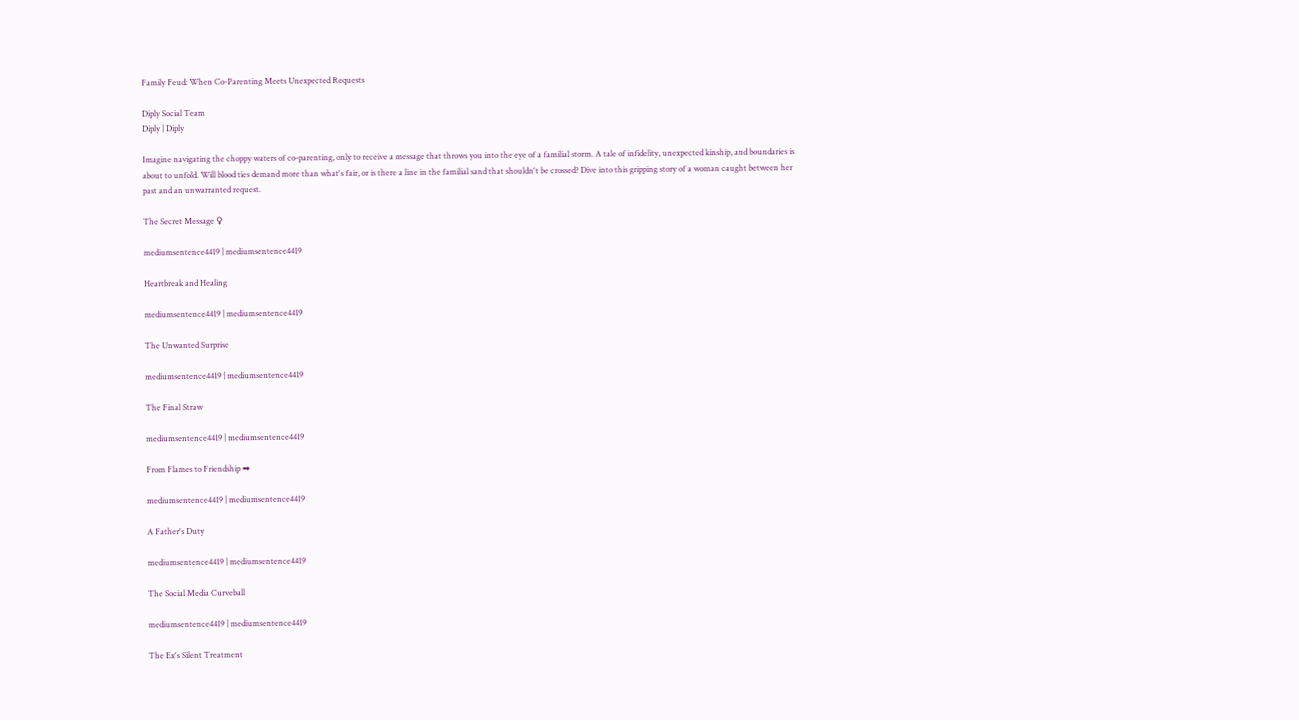Family Feud: When Co-Parenting Meets Unexpected Requests

Diply Social Team
Diply | Diply

Imagine navigating the choppy waters of co-parenting, only to receive a message that throws you into the eye of a familial storm. A tale of infidelity, unexpected kinship, and boundaries is about to unfold. Will blood ties demand more than what's fair, or is there a line in the familial sand that shouldn't be crossed? Dive into this gripping story of a woman caught between her past and an unwarranted request.

The Secret Message ♀

mediumsentence4419 | mediumsentence4419

Heartbreak and Healing

mediumsentence4419 | mediumsentence4419

The Unwanted Surprise

mediumsentence4419 | mediumsentence4419

The Final Straw

mediumsentence4419 | mediumsentence4419

From Flames to Friendship ➡

mediumsentence4419 | mediumsentence4419

A Father's Duty

mediumsentence4419 | mediumsentence4419

The Social Media Curveball

mediumsentence4419 | mediumsentence4419

The Ex's Silent Treatment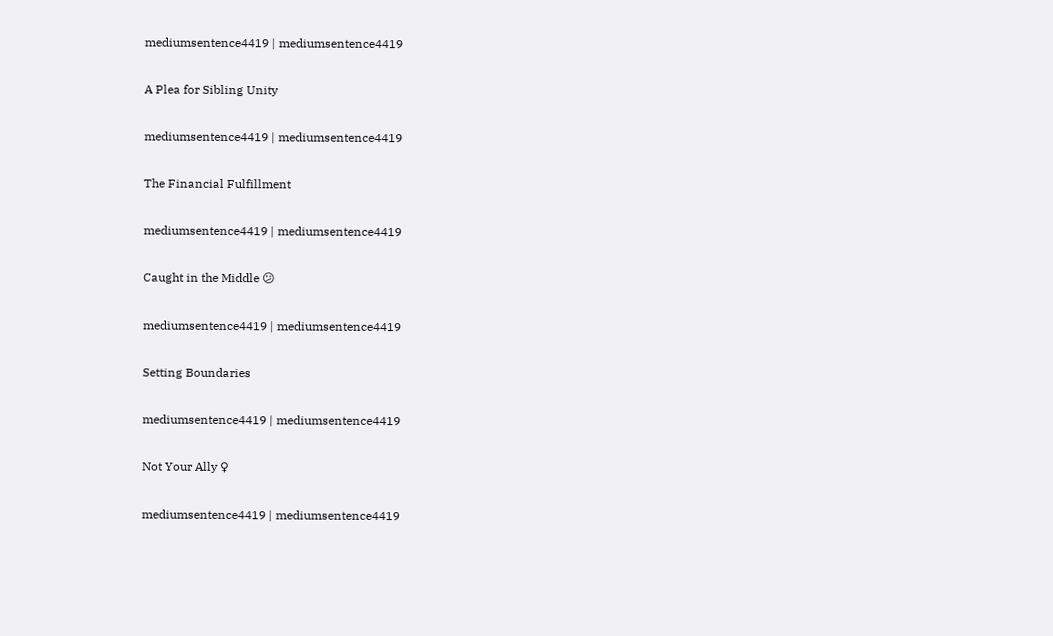mediumsentence4419 | mediumsentence4419

A Plea for Sibling Unity

mediumsentence4419 | mediumsentence4419

The Financial Fulfillment

mediumsentence4419 | mediumsentence4419

Caught in the Middle 😕

mediumsentence4419 | mediumsentence4419

Setting Boundaries

mediumsentence4419 | mediumsentence4419

Not Your Ally ♀

mediumsentence4419 | mediumsentence4419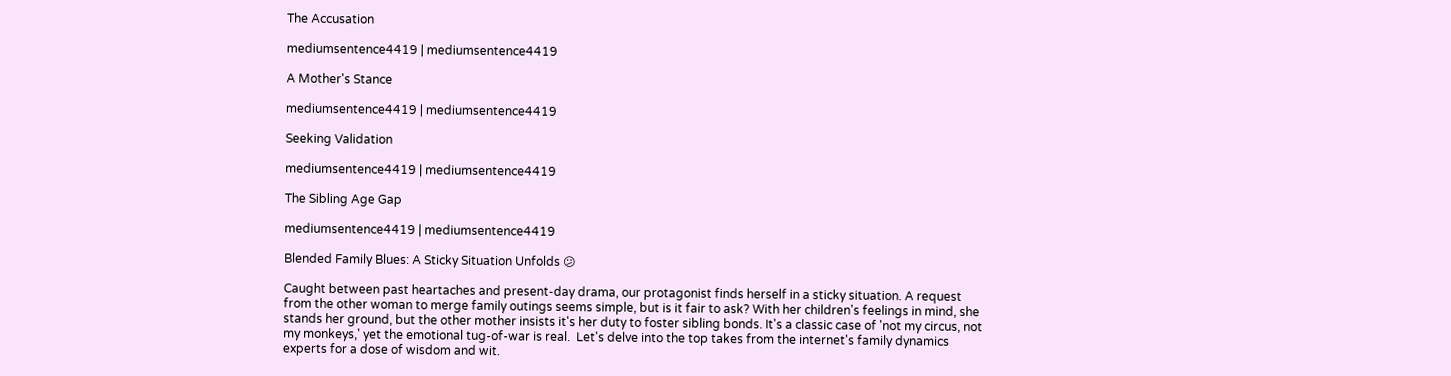The Accusation

mediumsentence4419 | mediumsentence4419

A Mother's Stance

mediumsentence4419 | mediumsentence4419

Seeking Validation

mediumsentence4419 | mediumsentence4419

The Sibling Age Gap

mediumsentence4419 | mediumsentence4419

Blended Family Blues: A Sticky Situation Unfolds 😕

Caught between past heartaches and present-day drama, our protagonist finds herself in a sticky situation. A request from the other woman to merge family outings seems simple, but is it fair to ask? With her children's feelings in mind, she stands her ground, but the other mother insists it's her duty to foster sibling bonds. It's a classic case of 'not my circus, not my monkeys,' yet the emotional tug-of-war is real.  Let's delve into the top takes from the internet's family dynamics experts for a dose of wisdom and wit.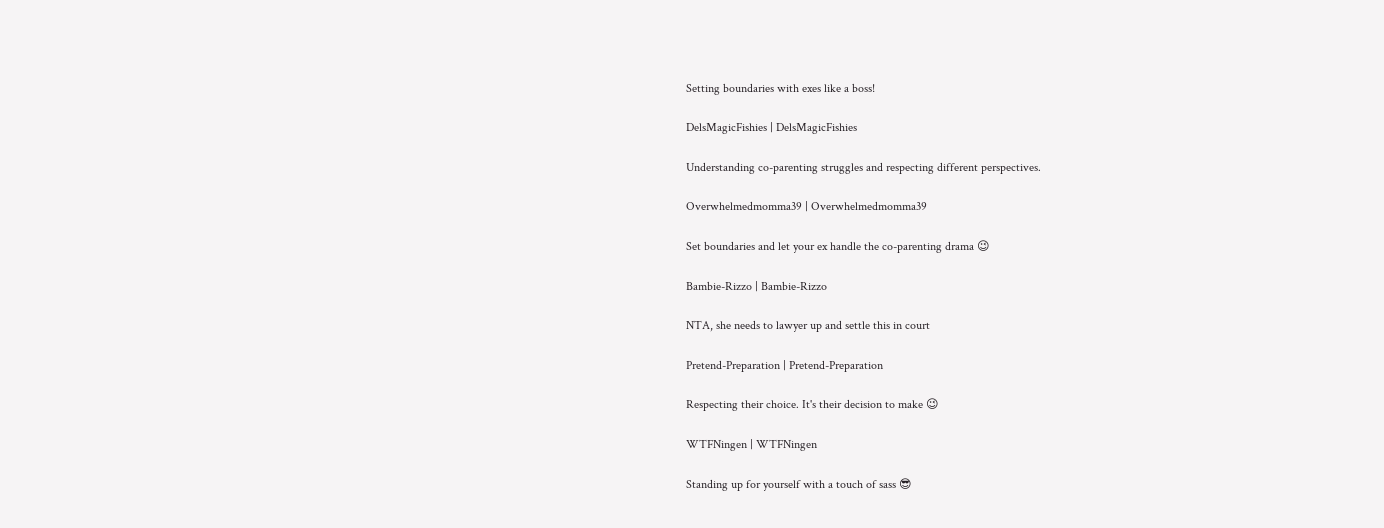Setting boundaries with exes like a boss!

DelsMagicFishies | DelsMagicFishies

Understanding co-parenting struggles and respecting different perspectives.

Overwhelmedmomma39 | Overwhelmedmomma39

Set boundaries and let your ex handle the co-parenting drama 😉

Bambie-Rizzo | Bambie-Rizzo

NTA, she needs to lawyer up and settle this in court

Pretend-Preparation | Pretend-Preparation

Respecting their choice. It's their decision to make 😉

WTFNingen | WTFNingen

Standing up for yourself with a touch of sass 😎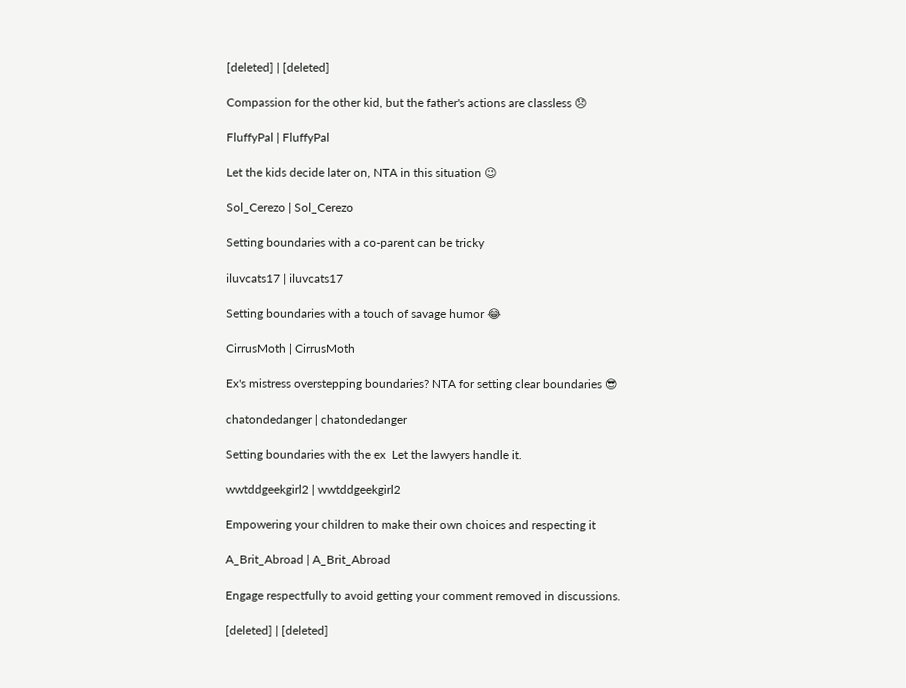[deleted] | [deleted]

Compassion for the other kid, but the father's actions are classless 😞

FluffyPal | FluffyPal

Let the kids decide later on, NTA in this situation 😉

Sol_Cerezo | Sol_Cerezo

Setting boundaries with a co-parent can be tricky

iluvcats17 | iluvcats17

Setting boundaries with a touch of savage humor 😂

CirrusMoth | CirrusMoth

Ex's mistress overstepping boundaries? NTA for setting clear boundaries 😎

chatondedanger | chatondedanger

Setting boundaries with the ex  Let the lawyers handle it.

wwtddgeekgirl2 | wwtddgeekgirl2

Empowering your children to make their own choices and respecting it

A_Brit_Abroad | A_Brit_Abroad

Engage respectfully to avoid getting your comment removed in discussions.

[deleted] | [deleted]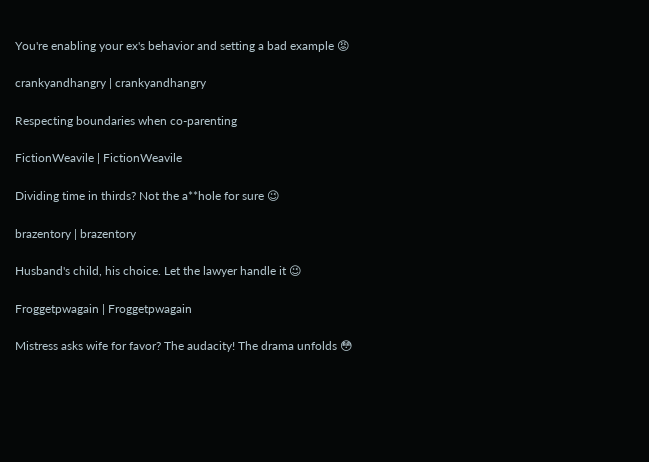You're enabling your ex's behavior and setting a bad example 😡

crankyandhangry | crankyandhangry

Respecting boundaries when co-parenting

FictionWeavile | FictionWeavile

Dividing time in thirds? Not the a**hole for sure 😉

brazentory | brazentory

Husband's child, his choice. Let the lawyer handle it 😉

Froggetpwagain | Froggetpwagain

Mistress asks wife for favor? The audacity! The drama unfolds 😳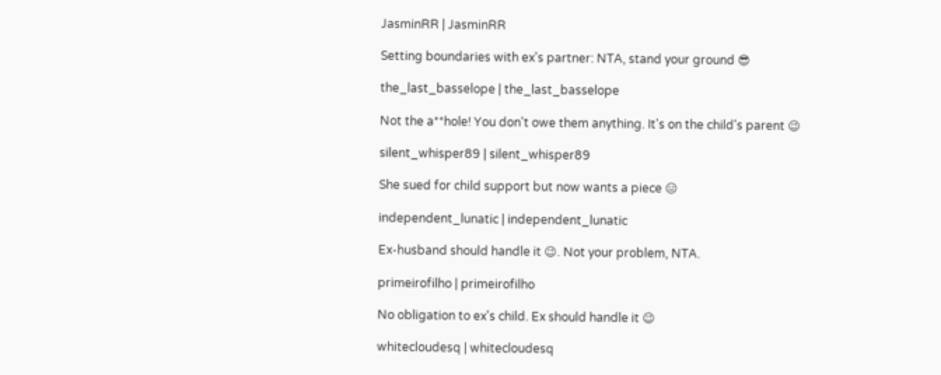JasminRR | JasminRR

Setting boundaries with ex's partner: NTA, stand your ground 😎

the_last_basselope | the_last_basselope

Not the a**hole! You don't owe them anything. It's on the child's parent 😉

silent_whisper89 | silent_whisper89

She sued for child support but now wants a piece 😑

independent_lunatic | independent_lunatic

Ex-husband should handle it 😉. Not your problem, NTA.

primeirofilho | primeirofilho

No obligation to ex's child. Ex should handle it 😉

whitecloudesq | whitecloudesq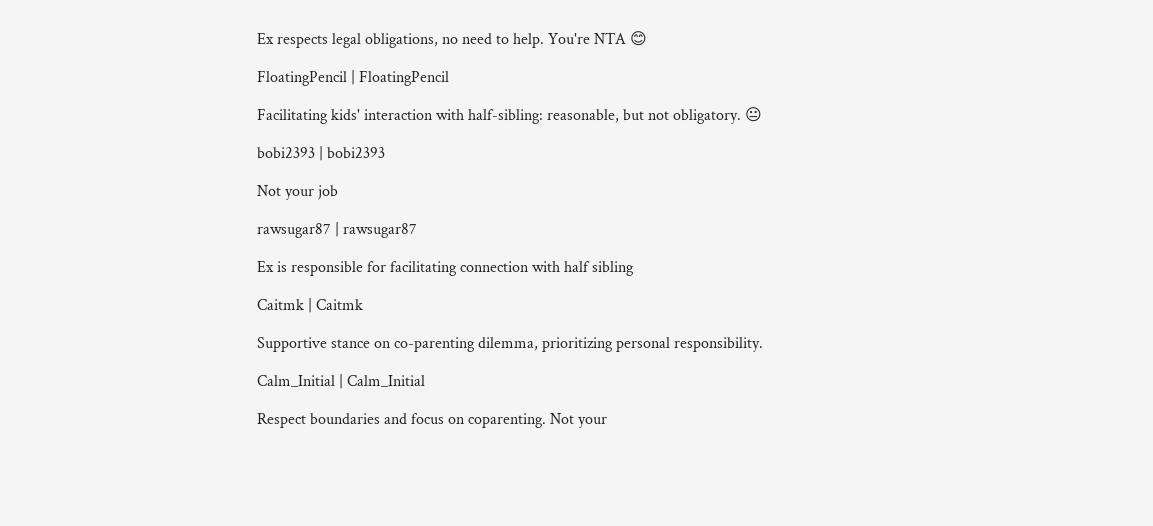Ex respects legal obligations, no need to help. You're NTA 😊

FloatingPencil | FloatingPencil

Facilitating kids' interaction with half-sibling: reasonable, but not obligatory. 😐

bobi2393 | bobi2393

Not your job

rawsugar87 | rawsugar87

Ex is responsible for facilitating connection with half sibling

Caitmk | Caitmk

Supportive stance on co-parenting dilemma, prioritizing personal responsibility.

Calm_Initial | Calm_Initial

Respect boundaries and focus on coparenting. Not your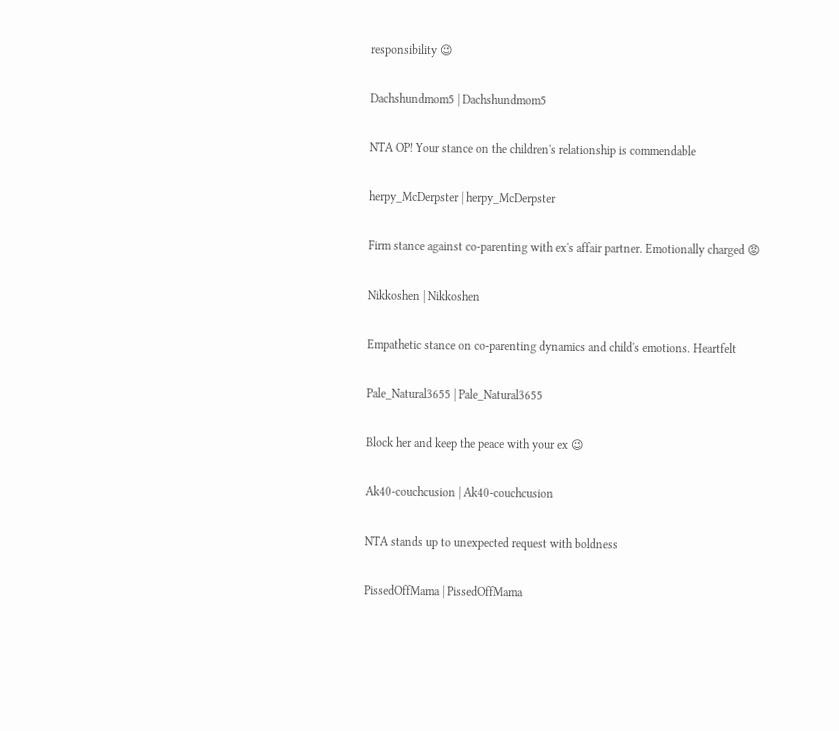responsibility 😉

Dachshundmom5 | Dachshundmom5

NTA OP! Your stance on the children's relationship is commendable

herpy_McDerpster | herpy_McDerpster

Firm stance against co-parenting with ex's affair partner. Emotionally charged 😡

Nikkoshen | Nikkoshen

Empathetic stance on co-parenting dynamics and child's emotions. Heartfelt

Pale_Natural3655 | Pale_Natural3655

Block her and keep the peace with your ex 😉

Ak40-couchcusion | Ak40-couchcusion

NTA stands up to unexpected request with boldness

PissedOffMama | PissedOffMama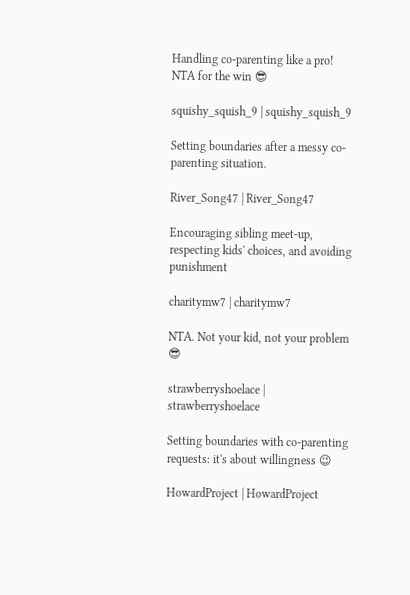Handling co-parenting like a pro! NTA for the win 😎

squishy_squish_9 | squishy_squish_9

Setting boundaries after a messy co-parenting situation.

River_Song47 | River_Song47

Encouraging sibling meet-up, respecting kids' choices, and avoiding punishment

charitymw7 | charitymw7

NTA. Not your kid, not your problem 😎

strawberryshoelace | strawberryshoelace

Setting boundaries with co-parenting requests: it's about willingness 😉

HowardProject | HowardProject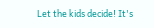Let the kids decide! It's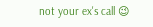not your ex's call 😉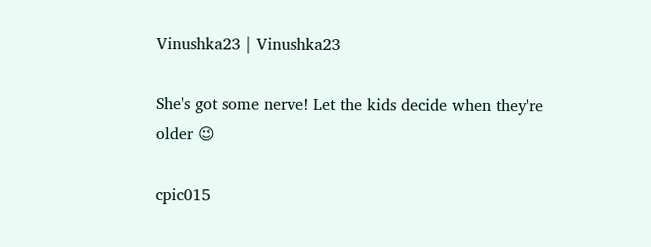Vinushka23 | Vinushka23

She's got some nerve! Let the kids decide when they're older 😉

cpic015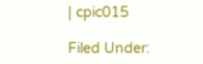| cpic015

Filed Under: